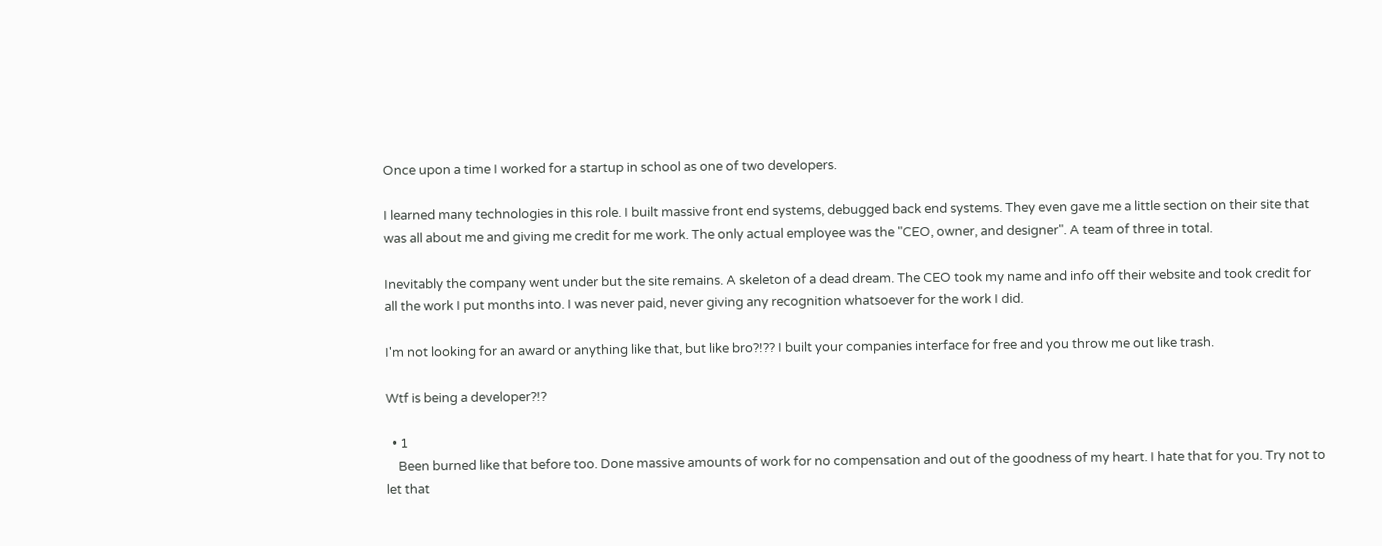Once upon a time I worked for a startup in school as one of two developers.

I learned many technologies in this role. I built massive front end systems, debugged back end systems. They even gave me a little section on their site that was all about me and giving me credit for me work. The only actual employee was the "CEO, owner, and designer". A team of three in total.

Inevitably the company went under but the site remains. A skeleton of a dead dream. The CEO took my name and info off their website and took credit for all the work I put months into. I was never paid, never giving any recognition whatsoever for the work I did.

I'm not looking for an award or anything like that, but like bro?!?? I built your companies interface for free and you throw me out like trash.

Wtf is being a developer?!?

  • 1
    Been burned like that before too. Done massive amounts of work for no compensation and out of the goodness of my heart. I hate that for you. Try not to let that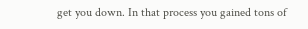get you down. In that process you gained tons of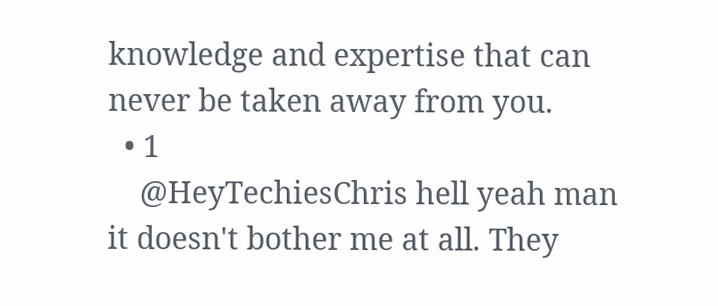knowledge and expertise that can never be taken away from you.
  • 1
    @HeyTechiesChris hell yeah man it doesn't bother me at all. They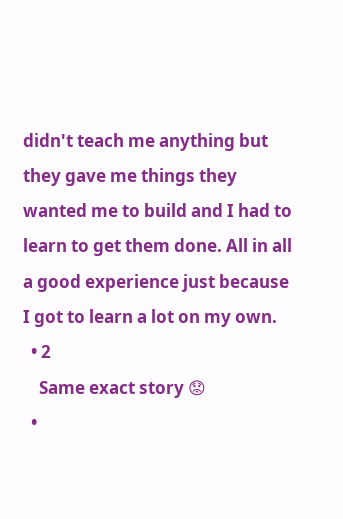didn't teach me anything but they gave me things they wanted me to build and I had to learn to get them done. All in all a good experience just because I got to learn a lot on my own.
  • 2
    Same exact story 😟
  •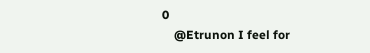0
    @Etrunon I feel for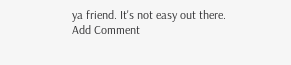ya friend. It's not easy out there.
Add Comment